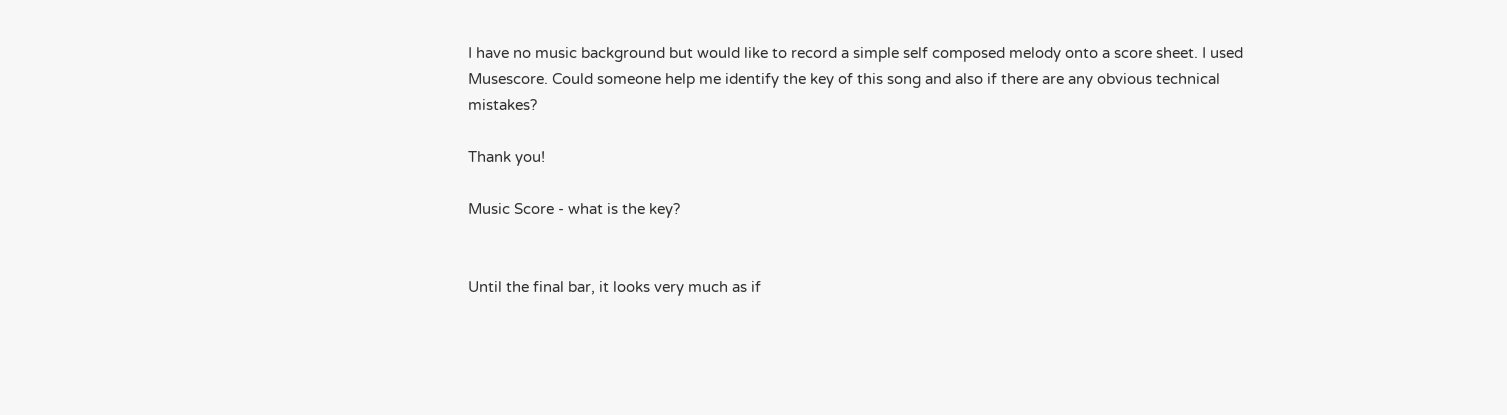I have no music background but would like to record a simple self composed melody onto a score sheet. I used Musescore. Could someone help me identify the key of this song and also if there are any obvious technical mistakes?

Thank you!

Music Score - what is the key?


Until the final bar, it looks very much as if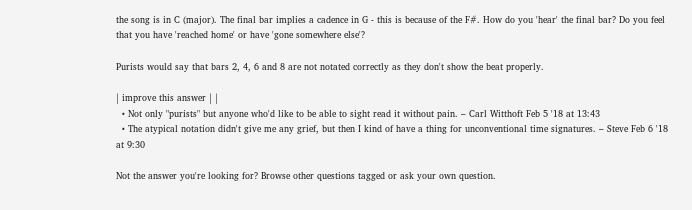the song is in C (major). The final bar implies a cadence in G - this is because of the F#. How do you 'hear' the final bar? Do you feel that you have 'reached home' or have 'gone somewhere else'?

Purists would say that bars 2, 4, 6 and 8 are not notated correctly as they don't show the beat properly.

| improve this answer | |
  • Not only "purists" but anyone who'd like to be able to sight read it without pain. – Carl Witthoft Feb 5 '18 at 13:43
  • The atypical notation didn't give me any grief, but then I kind of have a thing for unconventional time signatures. – Steve Feb 6 '18 at 9:30

Not the answer you're looking for? Browse other questions tagged or ask your own question.